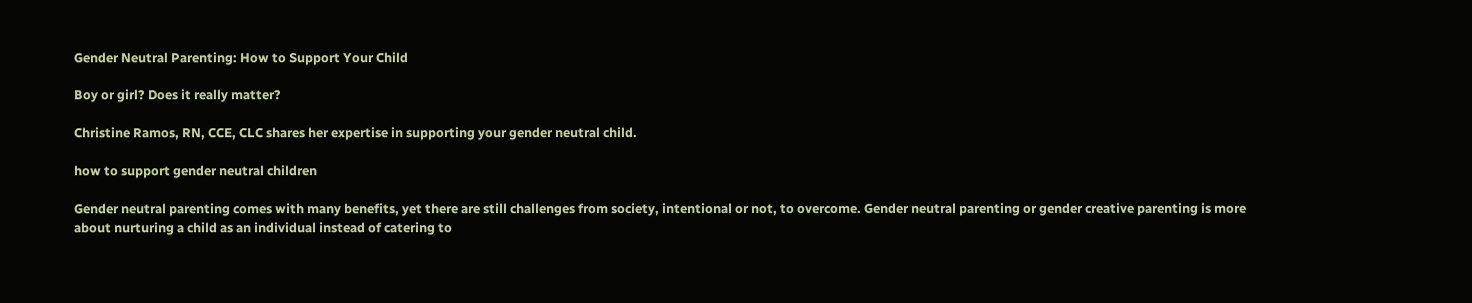Gender Neutral Parenting: How to Support Your Child

Boy or girl? Does it really matter?

Christine Ramos, RN, CCE, CLC shares her expertise in supporting your gender neutral child.

how to support gender neutral children

Gender neutral parenting comes with many benefits, yet there are still challenges from society, intentional or not, to overcome. Gender neutral parenting or gender creative parenting is more about nurturing a child as an individual instead of catering to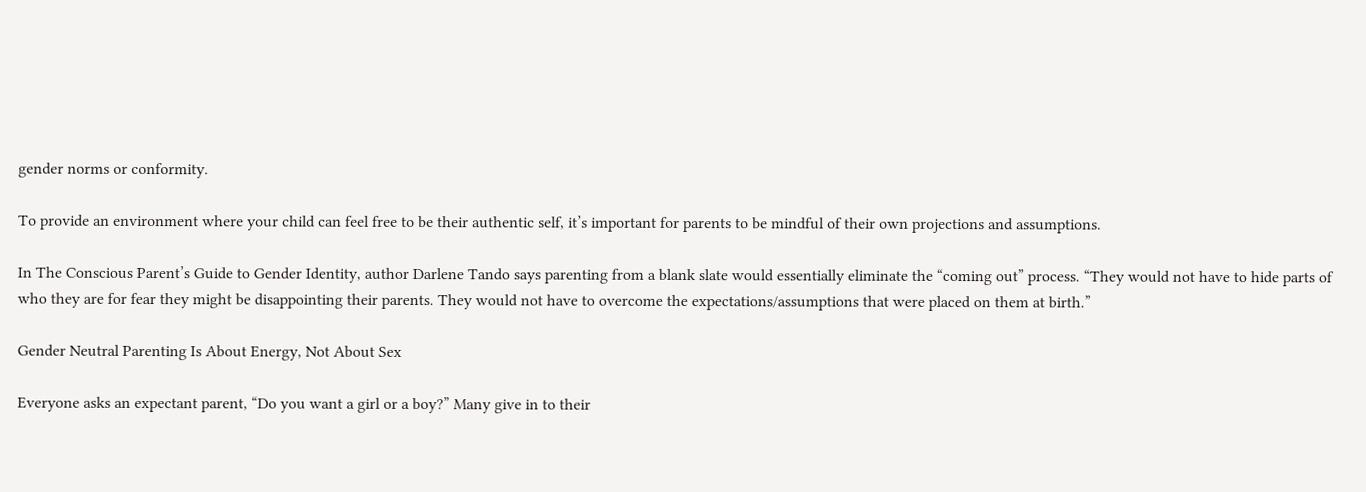gender norms or conformity.

To provide an environment where your child can feel free to be their authentic self, it’s important for parents to be mindful of their own projections and assumptions.

In The Conscious Parent’s Guide to Gender Identity, author Darlene Tando says parenting from a blank slate would essentially eliminate the “coming out” process. “They would not have to hide parts of who they are for fear they might be disappointing their parents. They would not have to overcome the expectations/assumptions that were placed on them at birth.”

Gender Neutral Parenting Is About Energy, Not About Sex

Everyone asks an expectant parent, “Do you want a girl or a boy?” Many give in to their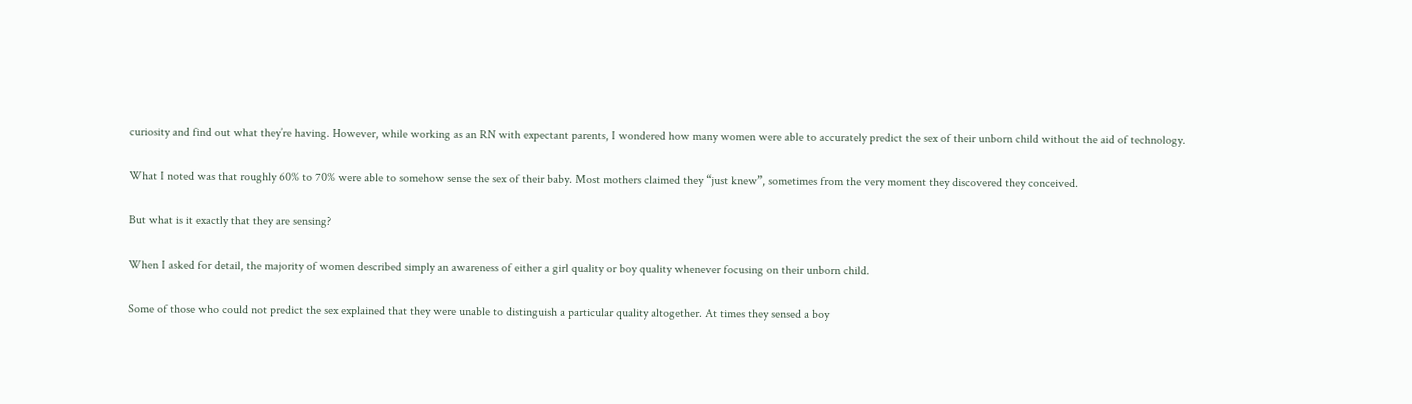curiosity and find out what they’re having. However, while working as an RN with expectant parents, I wondered how many women were able to accurately predict the sex of their unborn child without the aid of technology.

What I noted was that roughly 60% to 70% were able to somehow sense the sex of their baby. Most mothers claimed they “just knew”, sometimes from the very moment they discovered they conceived.

But what is it exactly that they are sensing?

When I asked for detail, the majority of women described simply an awareness of either a girl quality or boy quality whenever focusing on their unborn child.

Some of those who could not predict the sex explained that they were unable to distinguish a particular quality altogether. At times they sensed a boy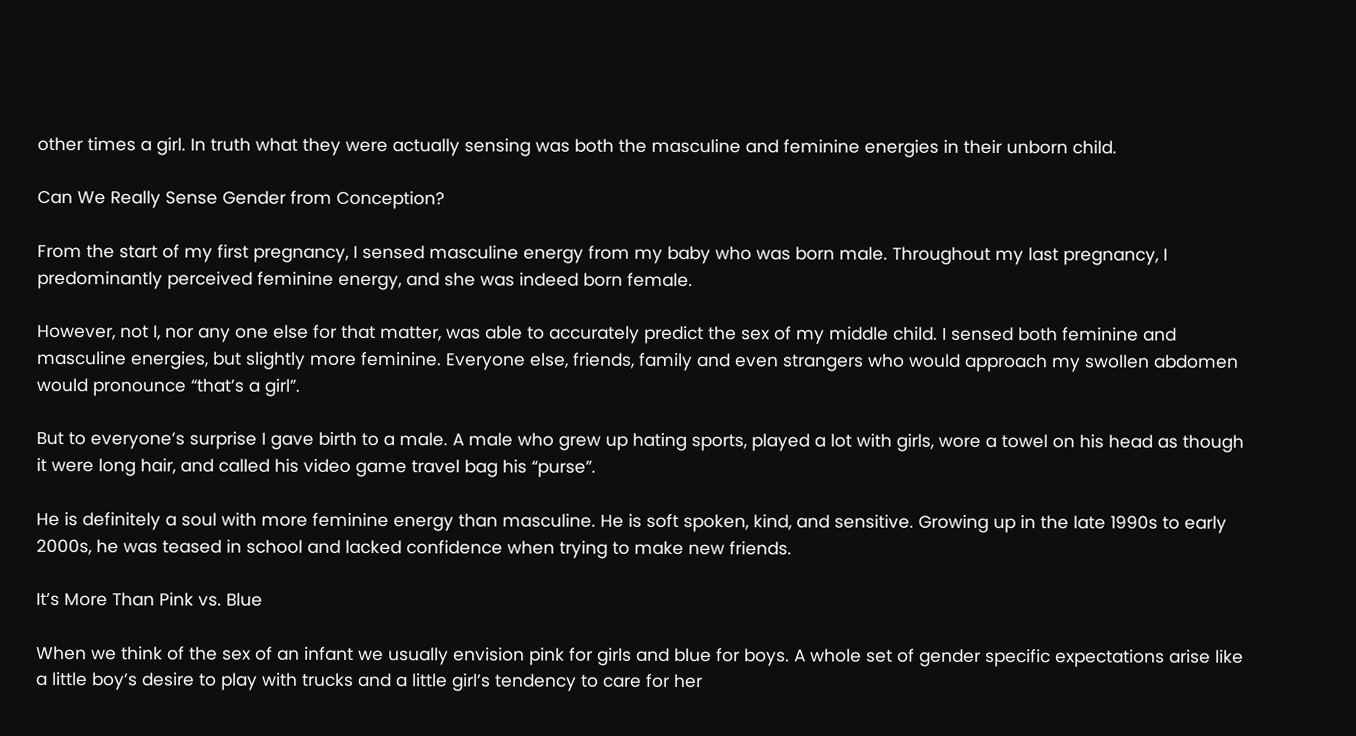other times a girl. In truth what they were actually sensing was both the masculine and feminine energies in their unborn child.

Can We Really Sense Gender from Conception?

From the start of my first pregnancy, I sensed masculine energy from my baby who was born male. Throughout my last pregnancy, I predominantly perceived feminine energy, and she was indeed born female.

However, not I, nor any one else for that matter, was able to accurately predict the sex of my middle child. I sensed both feminine and masculine energies, but slightly more feminine. Everyone else, friends, family and even strangers who would approach my swollen abdomen would pronounce “that’s a girl”.

But to everyone’s surprise I gave birth to a male. A male who grew up hating sports, played a lot with girls, wore a towel on his head as though it were long hair, and called his video game travel bag his “purse”.

He is definitely a soul with more feminine energy than masculine. He is soft spoken, kind, and sensitive. Growing up in the late 1990s to early 2000s, he was teased in school and lacked confidence when trying to make new friends.

It’s More Than Pink vs. Blue

When we think of the sex of an infant we usually envision pink for girls and blue for boys. A whole set of gender specific expectations arise like a little boy’s desire to play with trucks and a little girl’s tendency to care for her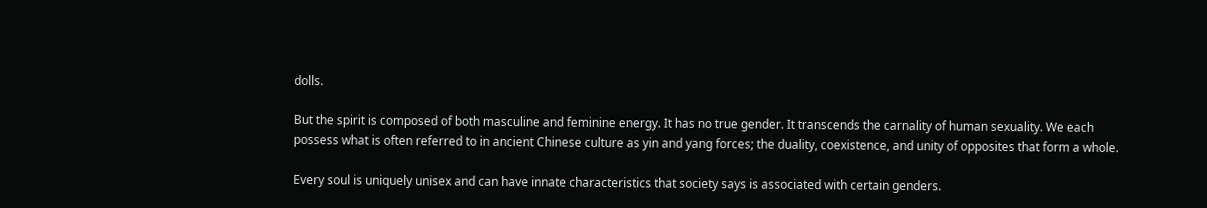dolls.

But the spirit is composed of both masculine and feminine energy. It has no true gender. It transcends the carnality of human sexuality. We each possess what is often referred to in ancient Chinese culture as yin and yang forces; the duality, coexistence, and unity of opposites that form a whole.

Every soul is uniquely unisex and can have innate characteristics that society says is associated with certain genders.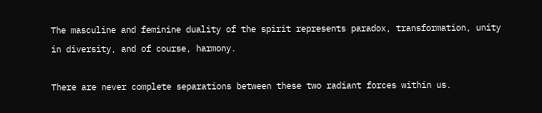The masculine and feminine duality of the spirit represents paradox, transformation, unity in diversity, and of course, harmony.

There are never complete separations between these two radiant forces within us.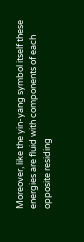Moreover, like the yin-yang symbol itself these energies are fluid with components of each opposite residing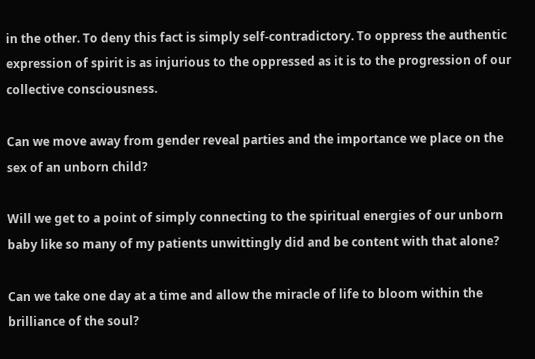in the other. To deny this fact is simply self-contradictory. To oppress the authentic expression of spirit is as injurious to the oppressed as it is to the progression of our collective consciousness.

Can we move away from gender reveal parties and the importance we place on the sex of an unborn child?

Will we get to a point of simply connecting to the spiritual energies of our unborn baby like so many of my patients unwittingly did and be content with that alone?

Can we take one day at a time and allow the miracle of life to bloom within the brilliance of the soul?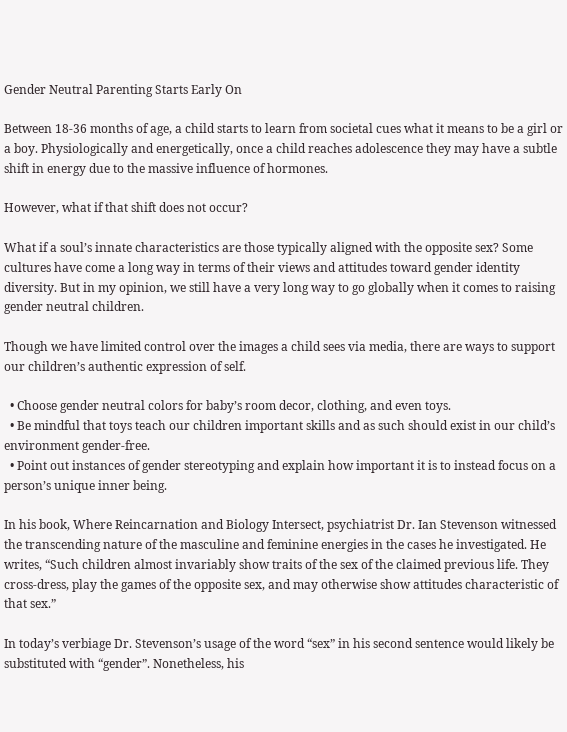Gender Neutral Parenting Starts Early On

Between 18-36 months of age, a child starts to learn from societal cues what it means to be a girl or a boy. Physiologically and energetically, once a child reaches adolescence they may have a subtle shift in energy due to the massive influence of hormones.

However, what if that shift does not occur?

What if a soul’s innate characteristics are those typically aligned with the opposite sex? Some cultures have come a long way in terms of their views and attitudes toward gender identity diversity. But in my opinion, we still have a very long way to go globally when it comes to raising gender neutral children.

Though we have limited control over the images a child sees via media, there are ways to support our children’s authentic expression of self.

  • Choose gender neutral colors for baby’s room decor, clothing, and even toys.
  • Be mindful that toys teach our children important skills and as such should exist in our child’s environment gender-free.
  • Point out instances of gender stereotyping and explain how important it is to instead focus on a person’s unique inner being.

In his book, Where Reincarnation and Biology Intersect, psychiatrist Dr. Ian Stevenson witnessed the transcending nature of the masculine and feminine energies in the cases he investigated. He writes, “Such children almost invariably show traits of the sex of the claimed previous life. They cross-dress, play the games of the opposite sex, and may otherwise show attitudes characteristic of that sex.”

In today’s verbiage Dr. Stevenson’s usage of the word “sex” in his second sentence would likely be substituted with “gender”. Nonetheless, his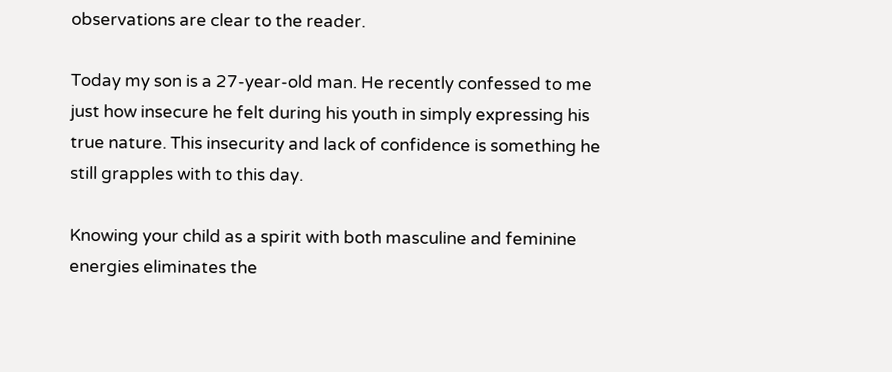observations are clear to the reader.

Today my son is a 27-year-old man. He recently confessed to me just how insecure he felt during his youth in simply expressing his true nature. This insecurity and lack of confidence is something he still grapples with to this day.

Knowing your child as a spirit with both masculine and feminine energies eliminates the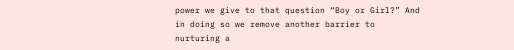power we give to that question “Boy or Girl?” And in doing so we remove another barrier to nurturing a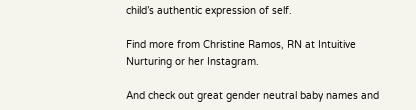child’s authentic expression of self.

Find more from Christine Ramos, RN at Intuitive Nurturing or her Instagram.

And check out great gender neutral baby names and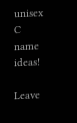unisex C name ideas!

Leave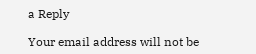a Reply

Your email address will not be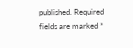published. Required fields are marked *